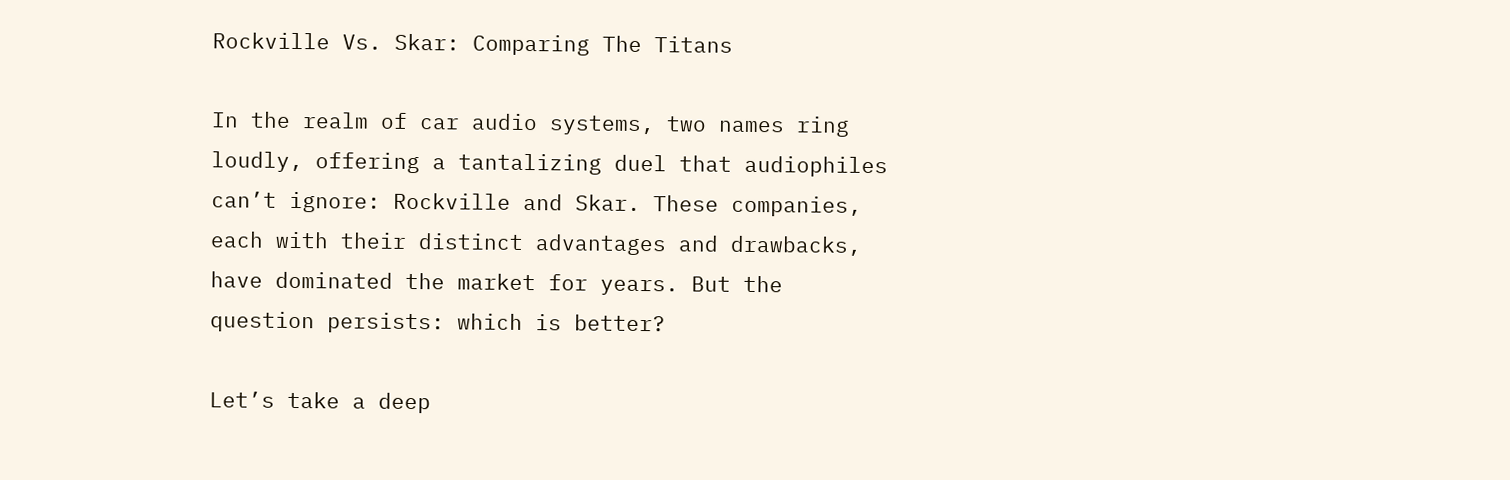Rockville Vs. Skar: Comparing The Titans

In the realm of car audio systems, two names ring loudly, offering a tantalizing duel that audiophiles can’t ignore: Rockville and Skar. These companies, each with their distinct advantages and drawbacks, have dominated the market for years. But the question persists: which is better?

Let’s take a deep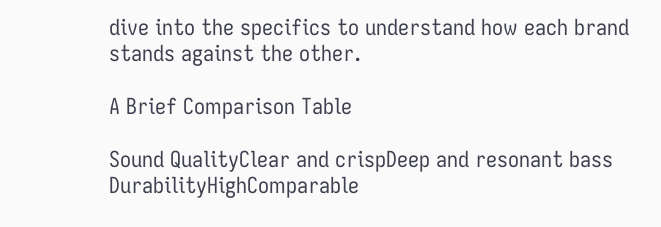dive into the specifics to understand how each brand stands against the other.

A Brief Comparison Table

Sound QualityClear and crispDeep and resonant bass
DurabilityHighComparable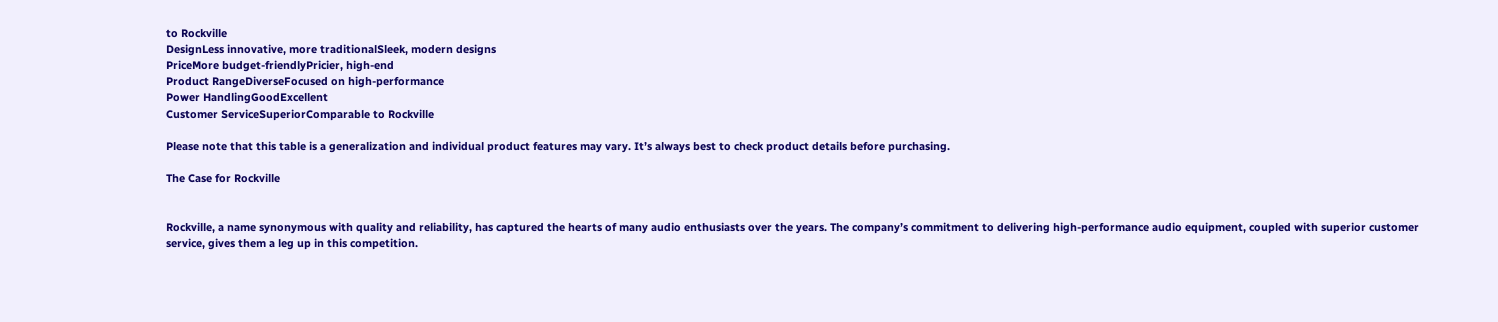to Rockville
DesignLess innovative, more traditionalSleek, modern designs
PriceMore budget-friendlyPricier, high-end
Product RangeDiverseFocused on high-performance
Power HandlingGoodExcellent
Customer ServiceSuperiorComparable to Rockville

Please note that this table is a generalization and individual product features may vary. It’s always best to check product details before purchasing.

The Case for Rockville


Rockville, a name synonymous with quality and reliability, has captured the hearts of many audio enthusiasts over the years. The company’s commitment to delivering high-performance audio equipment, coupled with superior customer service, gives them a leg up in this competition.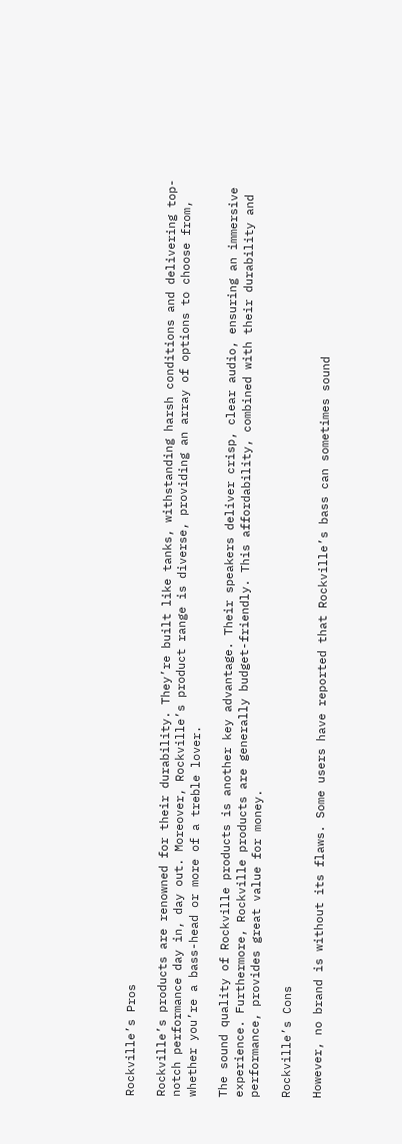Rockville’s Pros

Rockville’s products are renowned for their durability. They’re built like tanks, withstanding harsh conditions and delivering top-notch performance day in, day out. Moreover, Rockville’s product range is diverse, providing an array of options to choose from, whether you’re a bass-head or more of a treble lover.

The sound quality of Rockville products is another key advantage. Their speakers deliver crisp, clear audio, ensuring an immersive experience. Furthermore, Rockville products are generally budget-friendly. This affordability, combined with their durability and performance, provides great value for money.

Rockville’s Cons

However, no brand is without its flaws. Some users have reported that Rockville’s bass can sometimes sound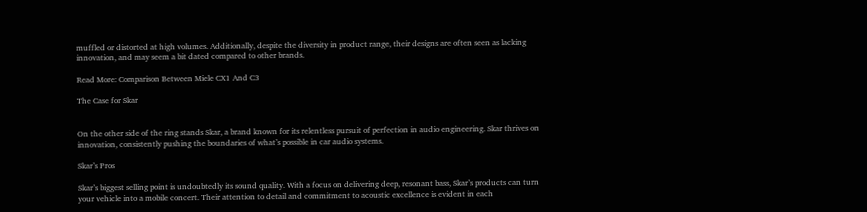muffled or distorted at high volumes. Additionally, despite the diversity in product range, their designs are often seen as lacking innovation, and may seem a bit dated compared to other brands.

Read More: Comparison Between Miele CX1 And C3

The Case for Skar


On the other side of the ring stands Skar, a brand known for its relentless pursuit of perfection in audio engineering. Skar thrives on innovation, consistently pushing the boundaries of what’s possible in car audio systems.

Skar’s Pros

Skar’s biggest selling point is undoubtedly its sound quality. With a focus on delivering deep, resonant bass, Skar’s products can turn your vehicle into a mobile concert. Their attention to detail and commitment to acoustic excellence is evident in each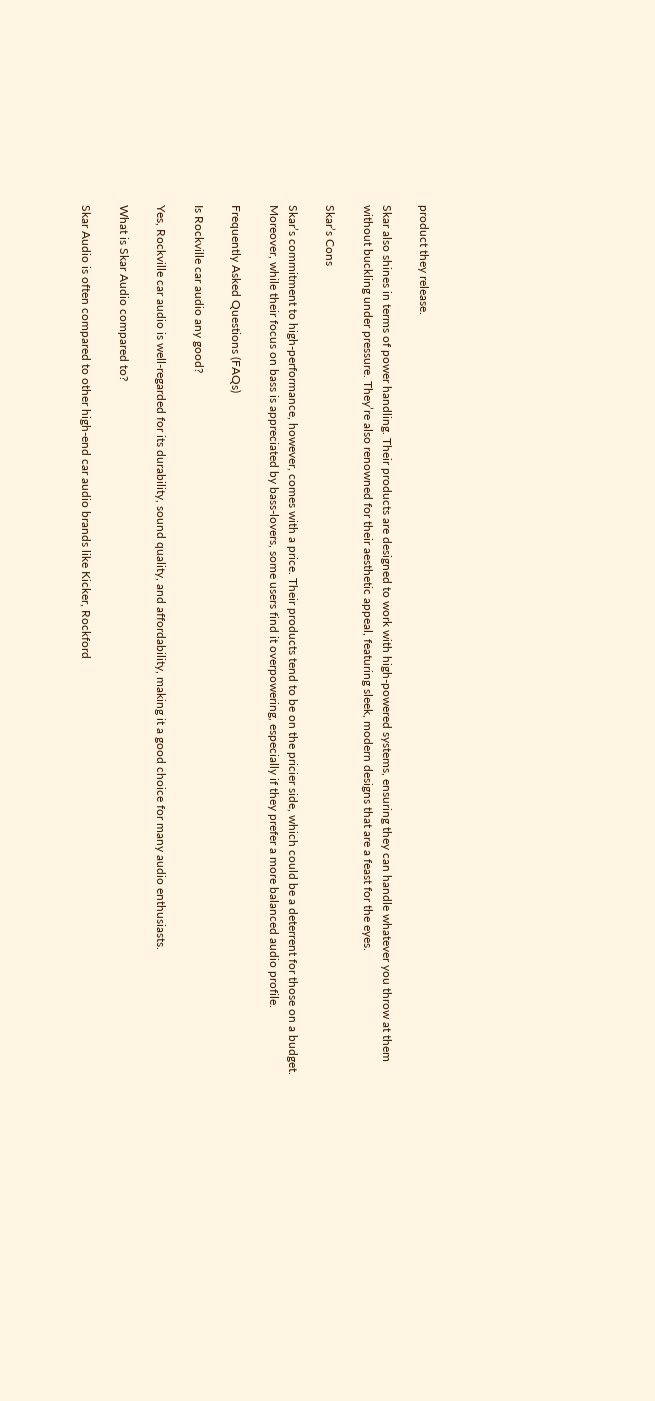product they release.

Skar also shines in terms of power handling. Their products are designed to work with high-powered systems, ensuring they can handle whatever you throw at them without buckling under pressure. They’re also renowned for their aesthetic appeal, featuring sleek, modern designs that are a feast for the eyes.

Skar’s Cons

Skar’s commitment to high-performance, however, comes with a price. Their products tend to be on the pricier side, which could be a deterrent for those on a budget. Moreover, while their focus on bass is appreciated by bass-lovers, some users find it overpowering, especially if they prefer a more balanced audio profile.

Frequently Asked Questions (FAQs)

Is Rockville car audio any good?

Yes, Rockville car audio is well-regarded for its durability, sound quality, and affordability, making it a good choice for many audio enthusiasts.

What is Skar Audio compared to?

Skar Audio is often compared to other high-end car audio brands like Kicker, Rockford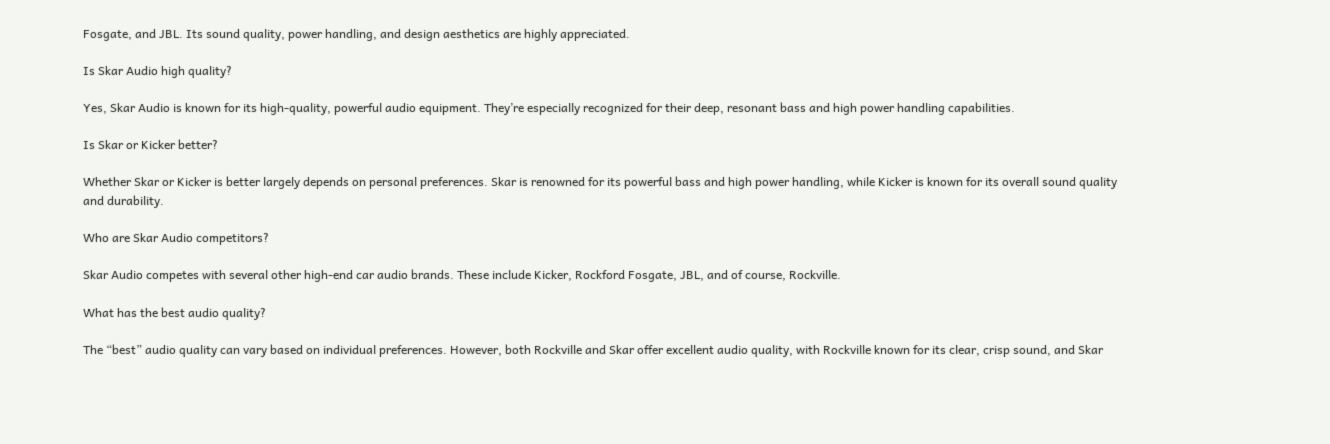Fosgate, and JBL. Its sound quality, power handling, and design aesthetics are highly appreciated.

Is Skar Audio high quality?

Yes, Skar Audio is known for its high-quality, powerful audio equipment. They’re especially recognized for their deep, resonant bass and high power handling capabilities.

Is Skar or Kicker better?

Whether Skar or Kicker is better largely depends on personal preferences. Skar is renowned for its powerful bass and high power handling, while Kicker is known for its overall sound quality and durability.

Who are Skar Audio competitors?

Skar Audio competes with several other high-end car audio brands. These include Kicker, Rockford Fosgate, JBL, and of course, Rockville.

What has the best audio quality?

The “best” audio quality can vary based on individual preferences. However, both Rockville and Skar offer excellent audio quality, with Rockville known for its clear, crisp sound, and Skar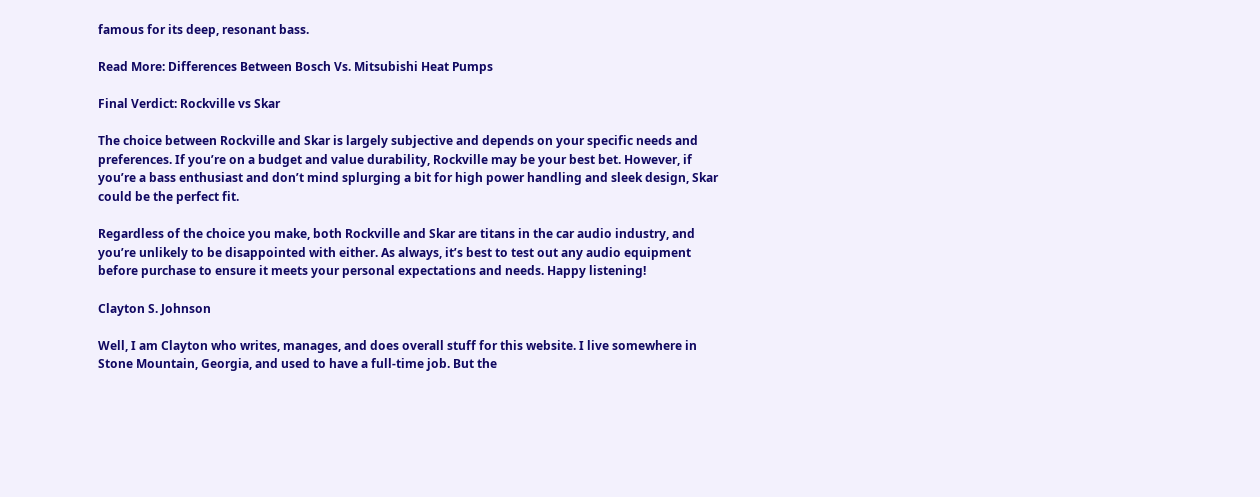famous for its deep, resonant bass.

Read More: Differences Between Bosch Vs. Mitsubishi Heat Pumps

Final Verdict: Rockville vs Skar

The choice between Rockville and Skar is largely subjective and depends on your specific needs and preferences. If you’re on a budget and value durability, Rockville may be your best bet. However, if you’re a bass enthusiast and don’t mind splurging a bit for high power handling and sleek design, Skar could be the perfect fit.

Regardless of the choice you make, both Rockville and Skar are titans in the car audio industry, and you’re unlikely to be disappointed with either. As always, it’s best to test out any audio equipment before purchase to ensure it meets your personal expectations and needs. Happy listening!

Clayton S. Johnson

Well, I am Clayton who writes, manages, and does overall stuff for this website. I live somewhere in Stone Mountain, Georgia, and used to have a full-time job. But the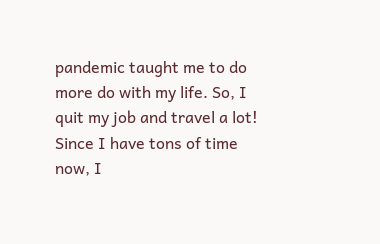pandemic taught me to do more do with my life. So, I quit my job and travel a lot! Since I have tons of time now, I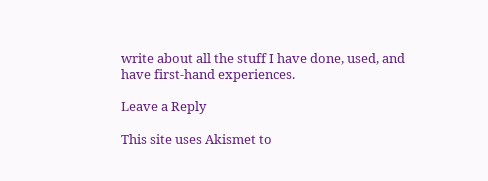write about all the stuff I have done, used, and have first-hand experiences.

Leave a Reply

This site uses Akismet to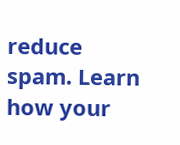reduce spam. Learn how your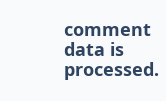comment data is processed.